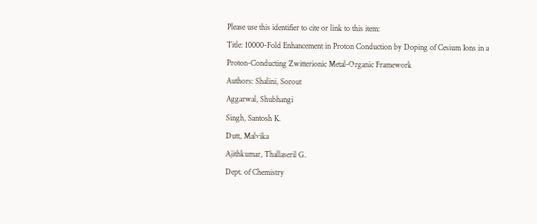Please use this identifier to cite or link to this item:
Title: 10000-Fold Enhancement in Proton Conduction by Doping of Cesium Ions in a Proton-Conducting Zwitterionic Metal-Organic Framework
Authors: Shalini, Sorout
Aggarwal, Shubhangi
Singh, Santosh K.
Dutt, Malvika
Ajithkumar, Thallaseril G.
Dept. of Chemistry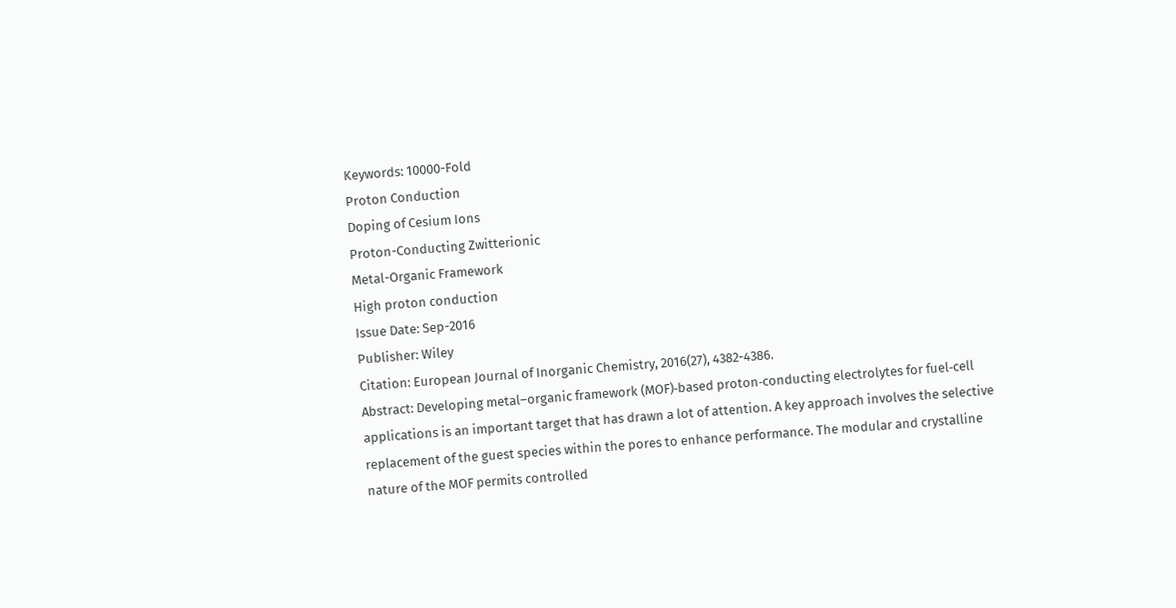Keywords: 10000-Fold
Proton Conduction
Doping of Cesium Ions
Proton-Conducting Zwitterionic
Metal-Organic Framework
High proton conduction
Issue Date: Sep-2016
Publisher: Wiley
Citation: European Journal of Inorganic Chemistry, 2016(27), 4382-4386.
Abstract: Developing metal–organic framework (MOF)‐based proton‐conducting electrolytes for fuel‐cell applications is an important target that has drawn a lot of attention. A key approach involves the selective replacement of the guest species within the pores to enhance performance. The modular and crystalline nature of the MOF permits controlled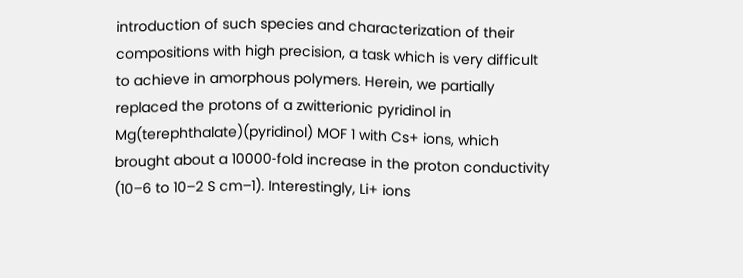introduction of such species and characterization of their compositions with high precision, a task which is very difficult to achieve in amorphous polymers. Herein, we partially replaced the protons of a zwitterionic pyridinol in Mg(terephthalate)(pyridinol) MOF 1 with Cs+ ions, which brought about a 10000‐fold increase in the proton conductivity (10–6 to 10–2 S cm–1). Interestingly, Li+ ions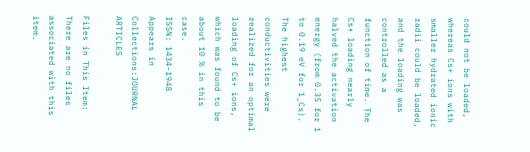could not be loaded, whereas Cs+ ions with smaller hydrated ionic radii could be loaded, and the loading was controlled as a function of time. The Cs+ loading nearly halved the activation energy (from 0.35 for 1 to 0.19 eV for 1_Cs). The highest conductivities were realized for an optimal loading of Cs+ ions, which was found to be about 10 % in this case.
ISSN: 1434-1948
Appears in Collections:JOURNAL ARTICLES

Files in This Item:
There are no files associated with this item.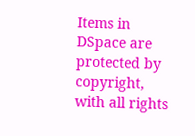Items in DSpace are protected by copyright, with all rights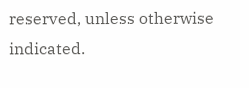reserved, unless otherwise indicated.